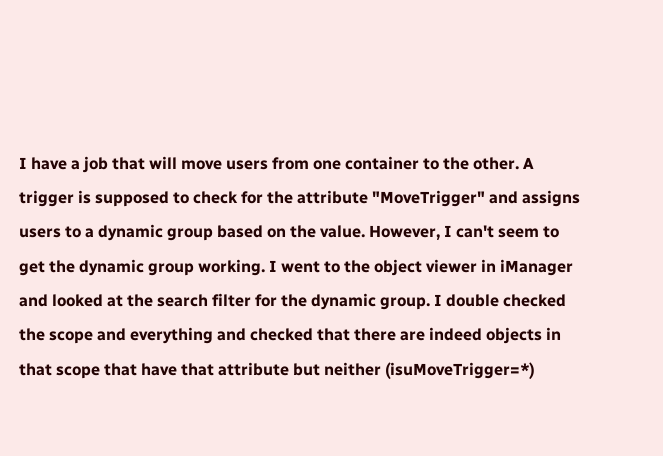I have a job that will move users from one container to the other. A
trigger is supposed to check for the attribute "MoveTrigger" and assigns
users to a dynamic group based on the value. However, I can't seem to
get the dynamic group working. I went to the object viewer in iManager
and looked at the search filter for the dynamic group. I double checked
the scope and everything and checked that there are indeed objects in
that scope that have that attribute but neither (isuMoveTrigger=*)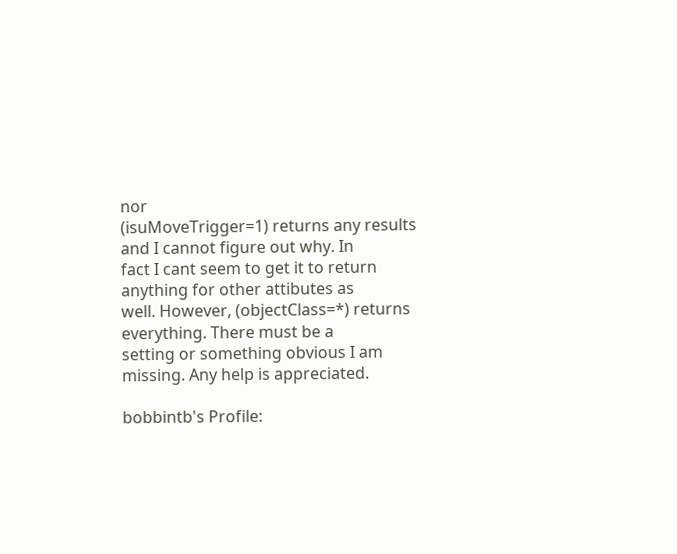nor
(isuMoveTrigger=1) returns any results and I cannot figure out why. In
fact I cant seem to get it to return anything for other attibutes as
well. However, (objectClass=*) returns everything. There must be a
setting or something obvious I am missing. Any help is appreciated.

bobbintb's Profile: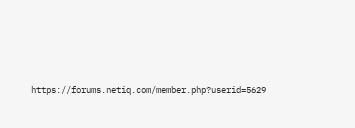https://forums.netiq.com/member.php?userid=5629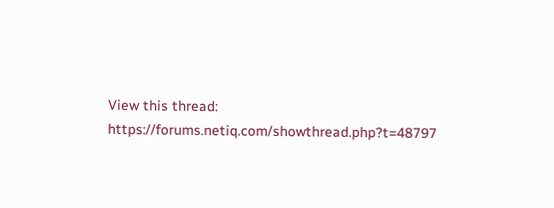View this thread: https://forums.netiq.com/showthread.php?t=48797